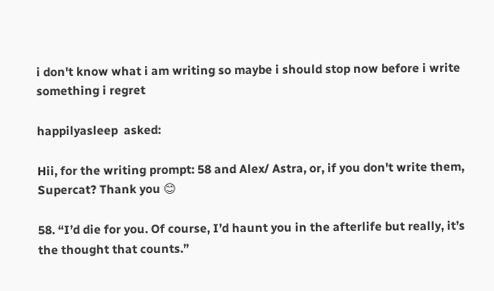i don't know what i am writing so maybe i should stop now before i write something i regret

happilyasleep  asked:

Hii, for the writing prompt: 58 and Alex/ Astra, or, if you don't write them, Supercat? Thank you 😊

58. “I’d die for you. Of course, I’d haunt you in the afterlife but really, it’s the thought that counts.”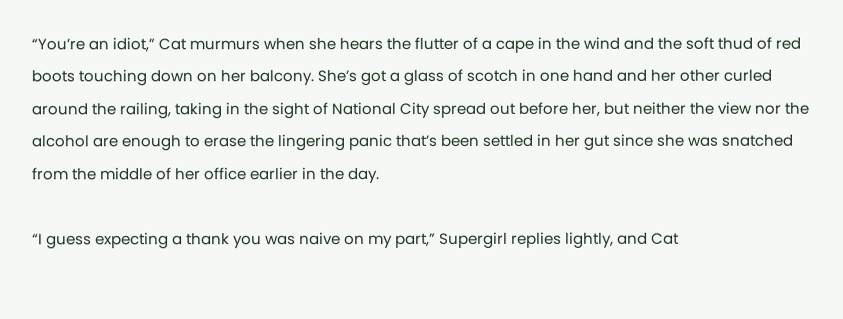“You’re an idiot,” Cat murmurs when she hears the flutter of a cape in the wind and the soft thud of red boots touching down on her balcony. She’s got a glass of scotch in one hand and her other curled around the railing, taking in the sight of National City spread out before her, but neither the view nor the alcohol are enough to erase the lingering panic that’s been settled in her gut since she was snatched from the middle of her office earlier in the day.

“I guess expecting a thank you was naive on my part,” Supergirl replies lightly, and Cat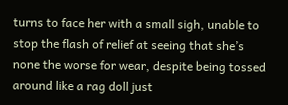turns to face her with a small sigh, unable to stop the flash of relief at seeing that she’s none the worse for wear, despite being tossed around like a rag doll just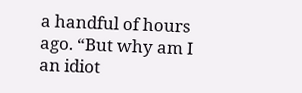a handful of hours ago. “But why am I an idiot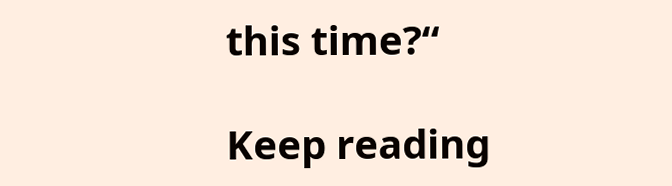this time?“

Keep reading